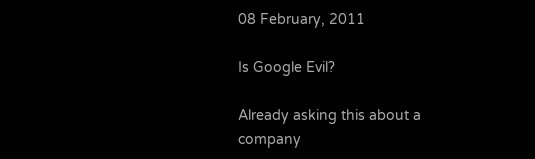08 February, 2011

Is Google Evil?

Already asking this about a company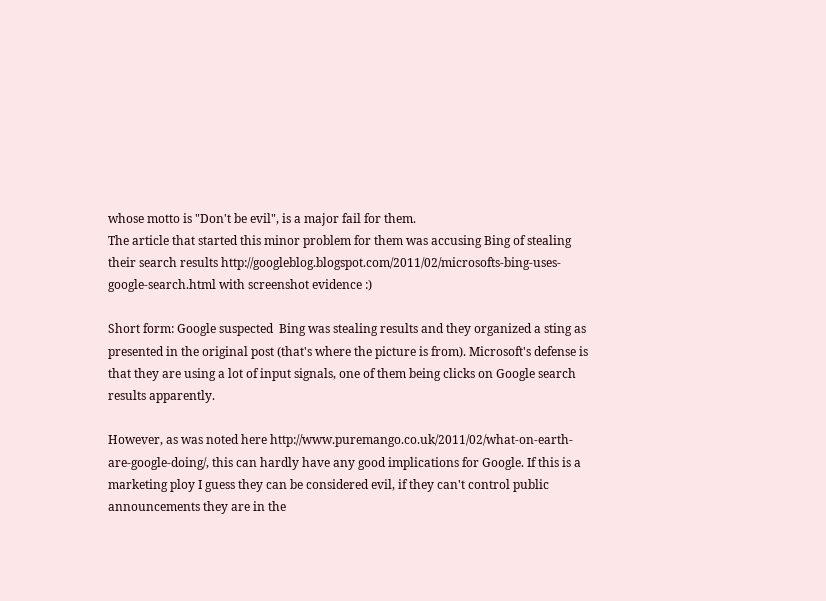whose motto is "Don't be evil", is a major fail for them.
The article that started this minor problem for them was accusing Bing of stealing their search results http://googleblog.blogspot.com/2011/02/microsofts-bing-uses-google-search.html with screenshot evidence :)

Short form: Google suspected  Bing was stealing results and they organized a sting as presented in the original post (that's where the picture is from). Microsoft's defense is that they are using a lot of input signals, one of them being clicks on Google search results apparently.

However, as was noted here http://www.puremango.co.uk/2011/02/what-on-earth-are-google-doing/, this can hardly have any good implications for Google. If this is a marketing ploy I guess they can be considered evil, if they can't control public announcements they are in the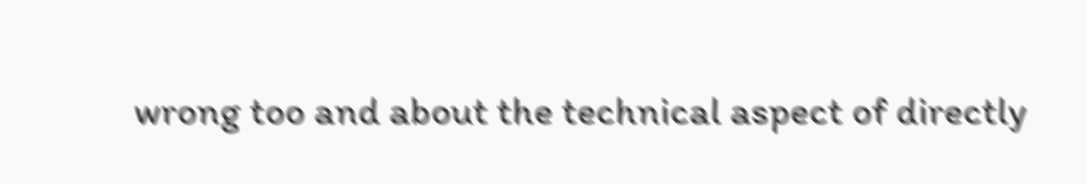wrong too and about the technical aspect of directly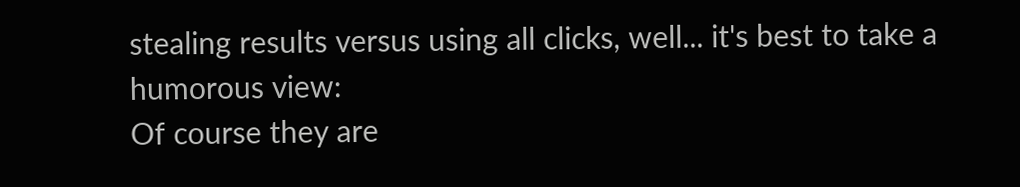stealing results versus using all clicks, well... it's best to take a humorous view:
Of course they are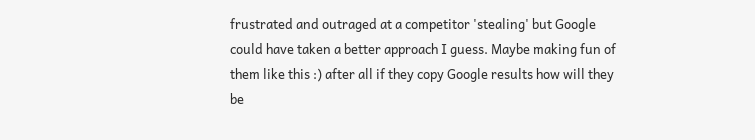frustrated and outraged at a competitor 'stealing' but Google could have taken a better approach I guess. Maybe making fun of them like this :) after all if they copy Google results how will they be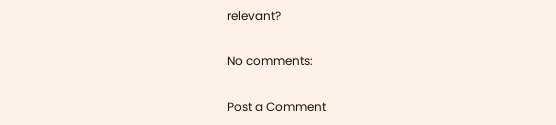relevant?

No comments:

Post a Comment